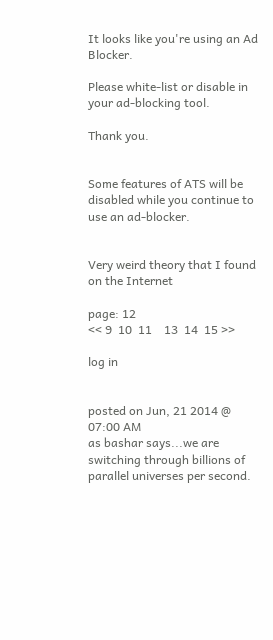It looks like you're using an Ad Blocker.

Please white-list or disable in your ad-blocking tool.

Thank you.


Some features of ATS will be disabled while you continue to use an ad-blocker.


Very weird theory that I found on the Internet

page: 12
<< 9  10  11    13  14  15 >>

log in


posted on Jun, 21 2014 @ 07:00 AM
as bashar says...we are switching through billions of parallel universes per second.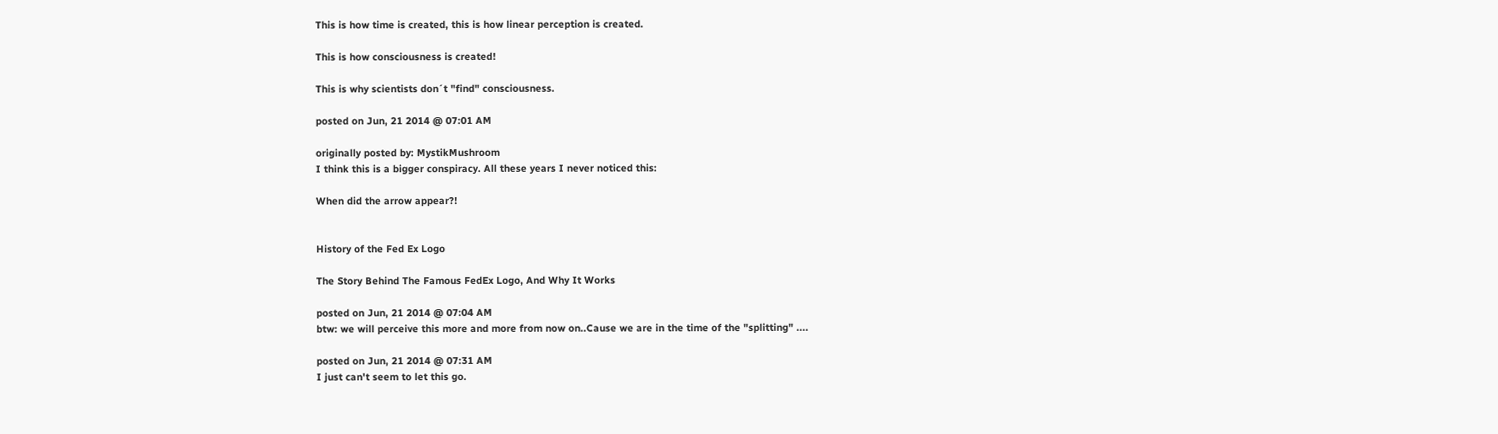This is how time is created, this is how linear perception is created.

This is how consciousness is created!

This is why scientists don´t "find" consciousness.

posted on Jun, 21 2014 @ 07:01 AM

originally posted by: MystikMushroom
I think this is a bigger conspiracy. All these years I never noticed this:

When did the arrow appear?!


History of the Fed Ex Logo

The Story Behind The Famous FedEx Logo, And Why It Works

posted on Jun, 21 2014 @ 07:04 AM
btw: we will perceive this more and more from now on..Cause we are in the time of the "splitting" ....

posted on Jun, 21 2014 @ 07:31 AM
I just can't seem to let this go.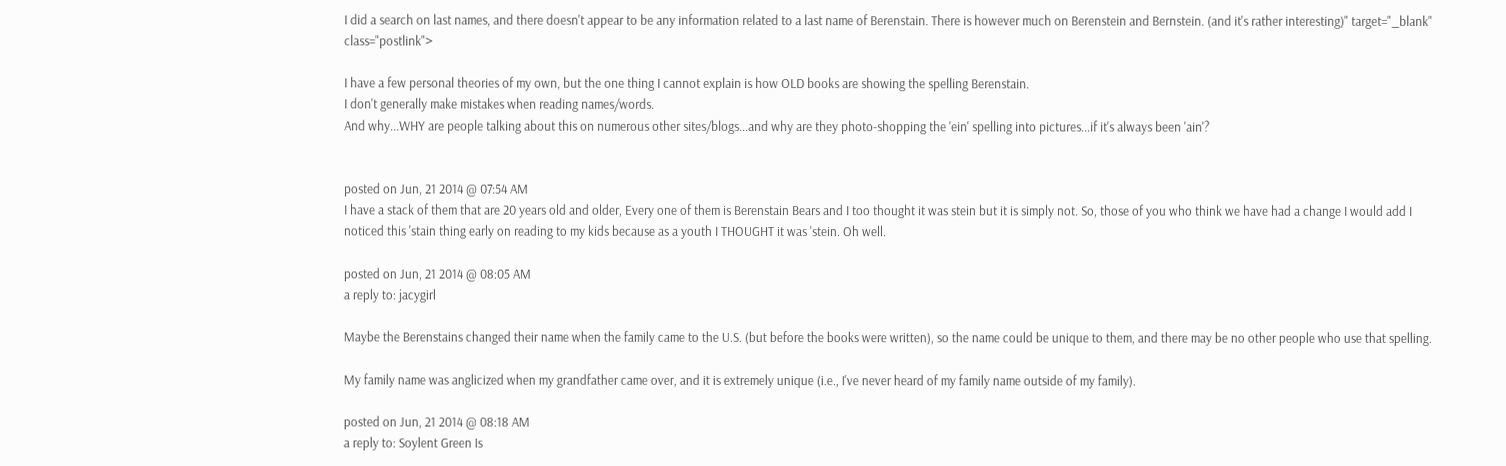I did a search on last names, and there doesn't appear to be any information related to a last name of Berenstain. There is however much on Berenstein and Bernstein. (and it's rather interesting)" target="_blank" class="postlink">

I have a few personal theories of my own, but the one thing I cannot explain is how OLD books are showing the spelling Berenstain.
I don't generally make mistakes when reading names/words.
And why...WHY are people talking about this on numerous other sites/blogs...and why are they photo-shopping the 'ein' spelling into pictures...if it's always been 'ain'?


posted on Jun, 21 2014 @ 07:54 AM
I have a stack of them that are 20 years old and older, Every one of them is Berenstain Bears and I too thought it was stein but it is simply not. So, those of you who think we have had a change I would add I noticed this 'stain thing early on reading to my kids because as a youth I THOUGHT it was 'stein. Oh well.

posted on Jun, 21 2014 @ 08:05 AM
a reply to: jacygirl

Maybe the Berenstains changed their name when the family came to the U.S. (but before the books were written), so the name could be unique to them, and there may be no other people who use that spelling.

My family name was anglicized when my grandfather came over, and it is extremely unique (i.e., I've never heard of my family name outside of my family).

posted on Jun, 21 2014 @ 08:18 AM
a reply to: Soylent Green Is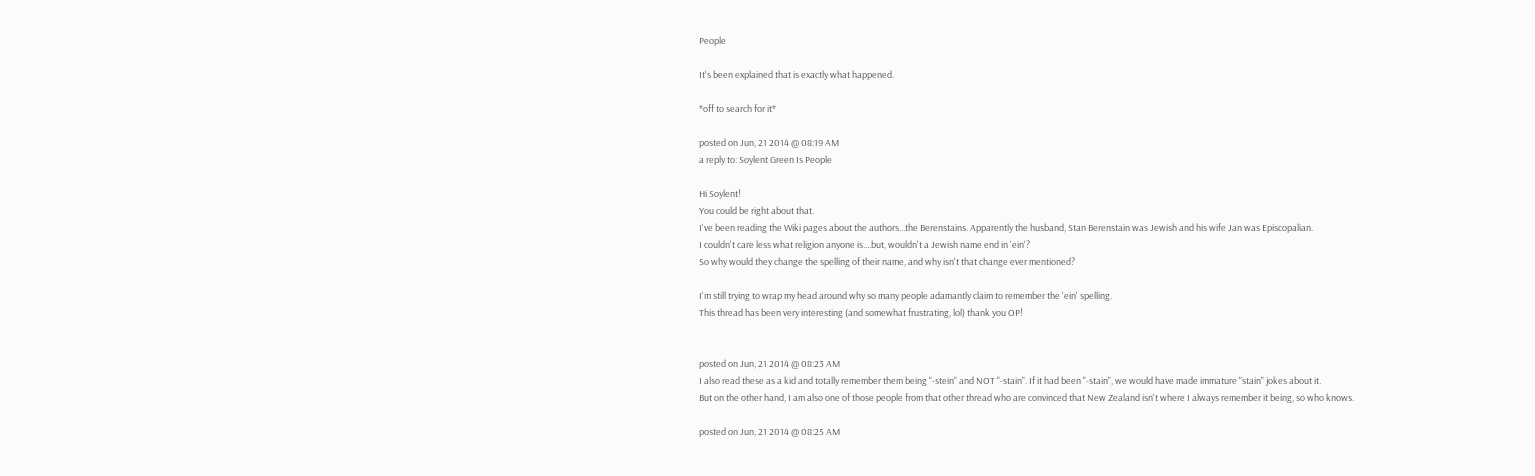People

It's been explained that is exactly what happened.

*off to search for it*

posted on Jun, 21 2014 @ 08:19 AM
a reply to: Soylent Green Is People

Hi Soylent!
You could be right about that.
I've been reading the Wiki pages about the authors...the Berenstains. Apparently the husband, Stan Berenstain was Jewish and his wife Jan was Episcopalian.
I couldn't care less what religion anyone is....but, wouldn't a Jewish name end in 'ein'?
So why would they change the spelling of their name, and why isn't that change ever mentioned?

I'm still trying to wrap my head around why so many people adamantly claim to remember the 'ein' spelling.
This thread has been very interesting (and somewhat frustrating, lol) thank you OP!


posted on Jun, 21 2014 @ 08:23 AM
I also read these as a kid and totally remember them being "-stein" and NOT "-stain". If it had been "-stain", we would have made immature "stain" jokes about it.
But on the other hand, I am also one of those people from that other thread who are convinced that New Zealand isn't where I always remember it being, so who knows.

posted on Jun, 21 2014 @ 08:25 AM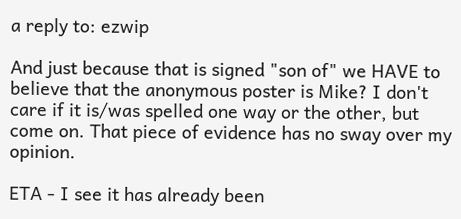a reply to: ezwip

And just because that is signed "son of" we HAVE to believe that the anonymous poster is Mike? I don't care if it is/was spelled one way or the other, but come on. That piece of evidence has no sway over my opinion.

ETA - I see it has already been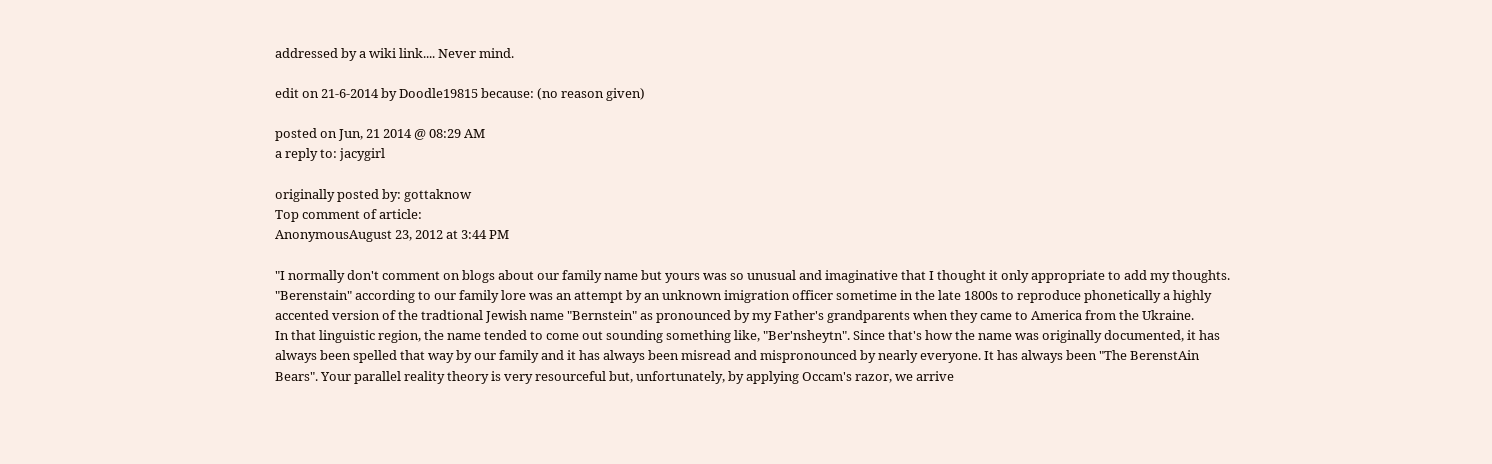addressed by a wiki link.... Never mind.

edit on 21-6-2014 by Doodle19815 because: (no reason given)

posted on Jun, 21 2014 @ 08:29 AM
a reply to: jacygirl

originally posted by: gottaknow
Top comment of article:
AnonymousAugust 23, 2012 at 3:44 PM

"I normally don't comment on blogs about our family name but yours was so unusual and imaginative that I thought it only appropriate to add my thoughts. "Berenstain" according to our family lore was an attempt by an unknown imigration officer sometime in the late 1800s to reproduce phonetically a highly accented version of the tradtional Jewish name "Bernstein" as pronounced by my Father's grandparents when they came to America from the Ukraine.
In that linguistic region, the name tended to come out sounding something like, "Ber'nsheytn". Since that's how the name was originally documented, it has always been spelled that way by our family and it has always been misread and mispronounced by nearly everyone. It has always been "The BerenstAin Bears". Your parallel reality theory is very resourceful but, unfortunately, by applying Occam's razor, we arrive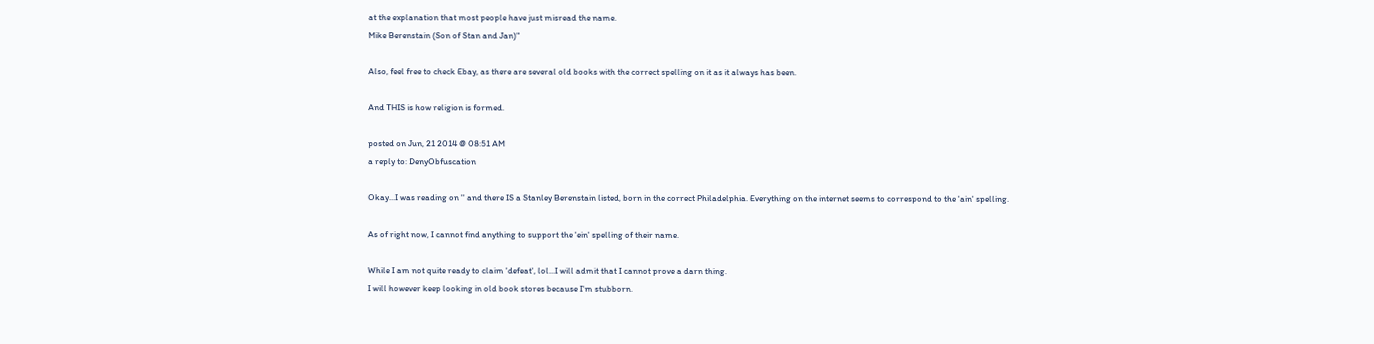at the explanation that most people have just misread the name.
Mike Berenstain (Son of Stan and Jan)"

Also, feel free to check Ebay, as there are several old books with the correct spelling on it as it always has been.

And THIS is how religion is formed.

posted on Jun, 21 2014 @ 08:51 AM
a reply to: DenyObfuscation

Okay...I was reading on '' and there IS a Stanley Berenstain listed, born in the correct Philadelphia. Everything on the internet seems to correspond to the 'ain' spelling.

As of right now, I cannot find anything to support the 'ein' spelling of their name.

While I am not quite ready to claim 'defeat', lol...I will admit that I cannot prove a darn thing.
I will however keep looking in old book stores because I'm stubborn.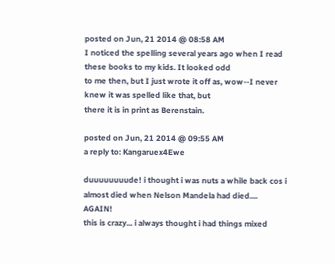posted on Jun, 21 2014 @ 08:58 AM
I noticed the spelling several years ago when I read these books to my kids. It looked odd
to me then, but I just wrote it off as, wow--I never knew it was spelled like that, but
there it is in print as Berenstain.

posted on Jun, 21 2014 @ 09:55 AM
a reply to: Kangaruex4Ewe

duuuuuuuude! i thought i was nuts a while back cos i almost died when Nelson Mandela had died.... AGAIN!
this is crazy... i always thought i had things mixed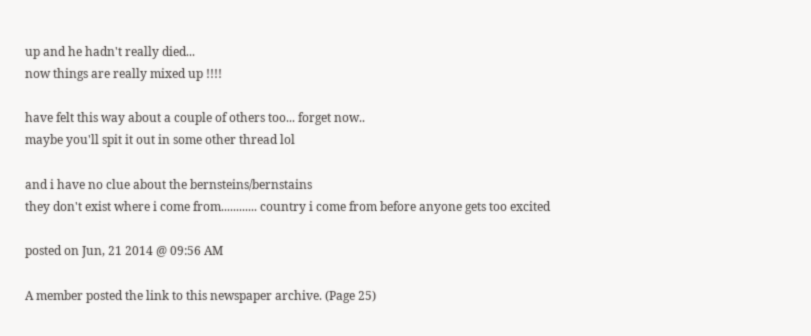up and he hadn't really died...
now things are really mixed up !!!!

have felt this way about a couple of others too... forget now..
maybe you'll spit it out in some other thread lol

and i have no clue about the bernsteins/bernstains
they don't exist where i come from............ country i come from before anyone gets too excited

posted on Jun, 21 2014 @ 09:56 AM

A member posted the link to this newspaper archive. (Page 25)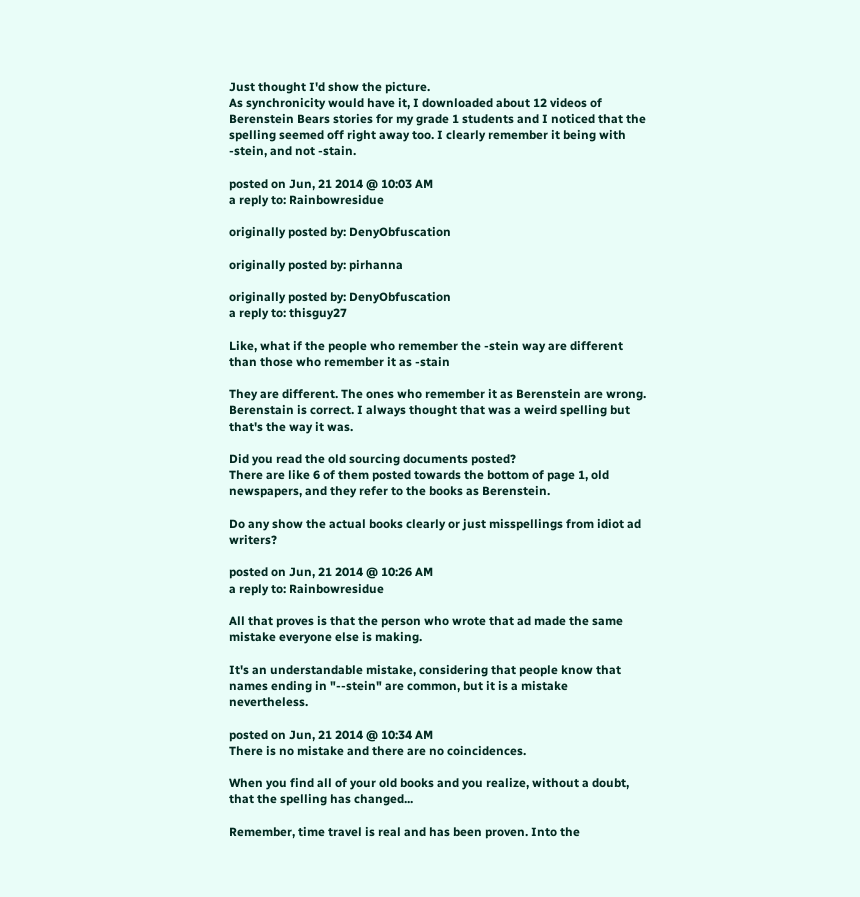Just thought I'd show the picture.
As synchronicity would have it, I downloaded about 12 videos of Berenstein Bears stories for my grade 1 students and I noticed that the spelling seemed off right away too. I clearly remember it being with -stein, and not -stain.

posted on Jun, 21 2014 @ 10:03 AM
a reply to: Rainbowresidue

originally posted by: DenyObfuscation

originally posted by: pirhanna

originally posted by: DenyObfuscation
a reply to: thisguy27

Like, what if the people who remember the -stein way are different than those who remember it as -stain

They are different. The ones who remember it as Berenstein are wrong. Berenstain is correct. I always thought that was a weird spelling but that's the way it was.

Did you read the old sourcing documents posted?
There are like 6 of them posted towards the bottom of page 1, old newspapers, and they refer to the books as Berenstein.

Do any show the actual books clearly or just misspellings from idiot ad writers?

posted on Jun, 21 2014 @ 10:26 AM
a reply to: Rainbowresidue

All that proves is that the person who wrote that ad made the same mistake everyone else is making.

It's an understandable mistake, considering that people know that names ending in "--stein" are common, but it is a mistake nevertheless.

posted on Jun, 21 2014 @ 10:34 AM
There is no mistake and there are no coincidences.

When you find all of your old books and you realize, without a doubt, that the spelling has changed...

Remember, time travel is real and has been proven. Into the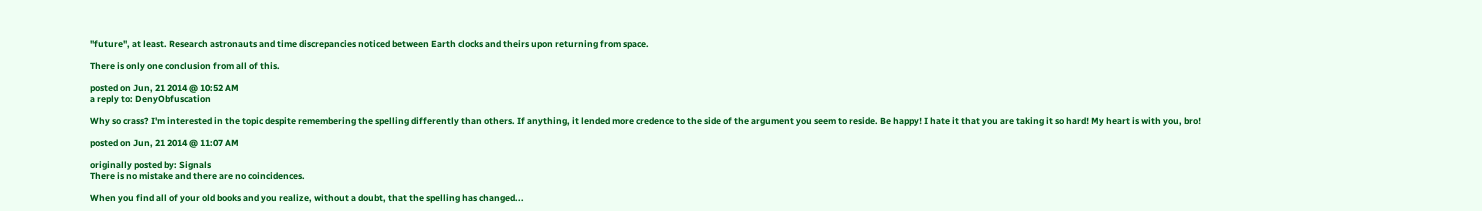"future", at least. Research astronauts and time discrepancies noticed between Earth clocks and theirs upon returning from space.

There is only one conclusion from all of this.

posted on Jun, 21 2014 @ 10:52 AM
a reply to: DenyObfuscation

Why so crass? I'm interested in the topic despite remembering the spelling differently than others. If anything, it lended more credence to the side of the argument you seem to reside. Be happy! I hate it that you are taking it so hard! My heart is with you, bro!

posted on Jun, 21 2014 @ 11:07 AM

originally posted by: Signals
There is no mistake and there are no coincidences.

When you find all of your old books and you realize, without a doubt, that the spelling has changed...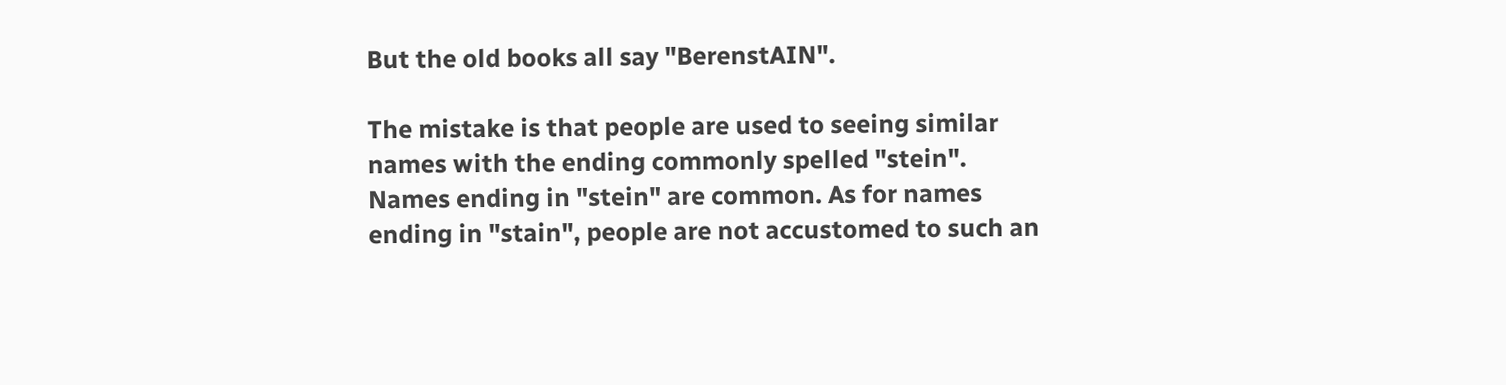But the old books all say "BerenstAIN".

The mistake is that people are used to seeing similar names with the ending commonly spelled "stein". Names ending in "stein" are common. As for names ending in "stain", people are not accustomed to such an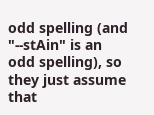odd spelling (and "--stAin" is an odd spelling), so they just assume that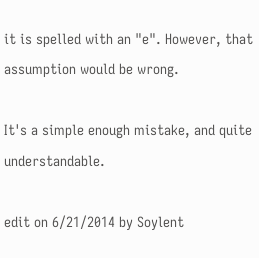it is spelled with an "e". However, that assumption would be wrong.

It's a simple enough mistake, and quite understandable.

edit on 6/21/2014 by Soylent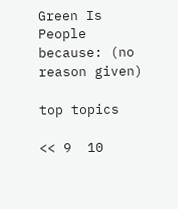Green Is People because: (no reason given)

top topics

<< 9  10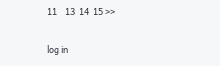11    13  14  15 >>

log in